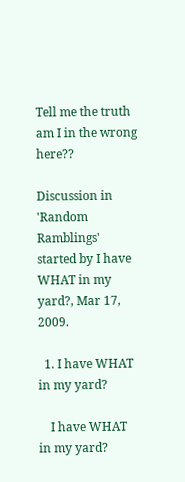Tell me the truth am I in the wrong here??

Discussion in 'Random Ramblings' started by I have WHAT in my yard?, Mar 17, 2009.

  1. I have WHAT in my yard?

    I have WHAT in my yard?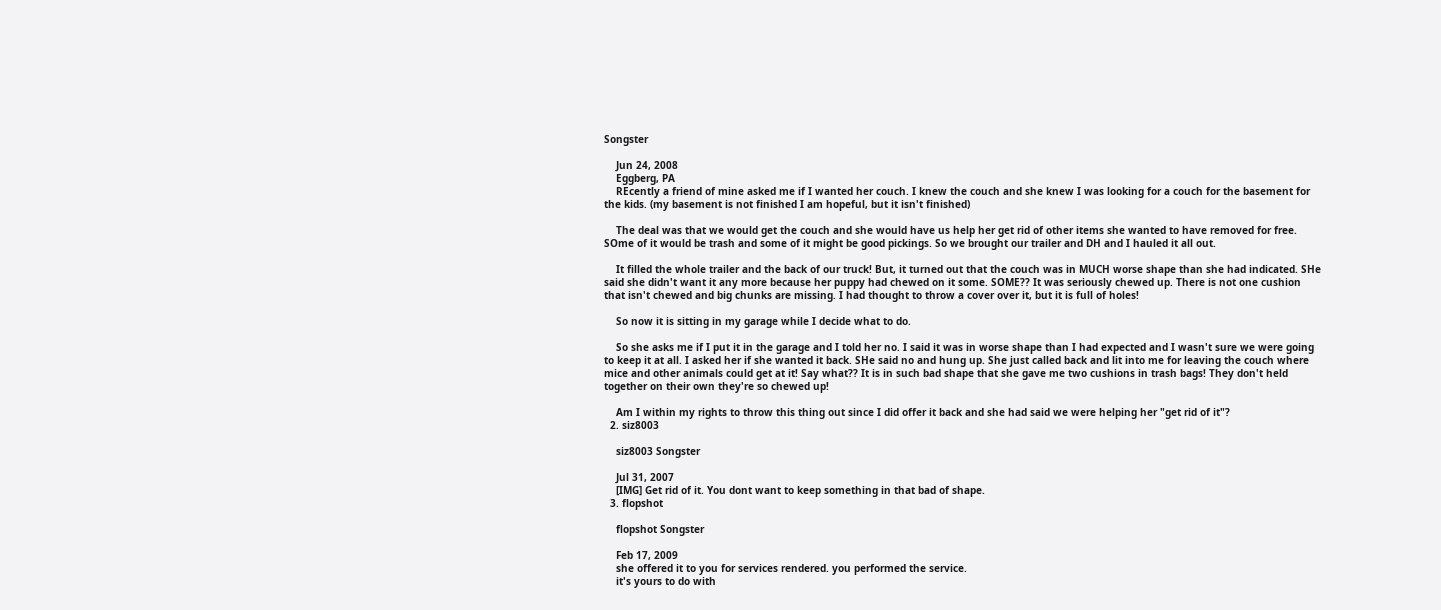Songster

    Jun 24, 2008
    Eggberg, PA
    REcently a friend of mine asked me if I wanted her couch. I knew the couch and she knew I was looking for a couch for the basement for the kids. (my basement is not finished I am hopeful, but it isn't finished)

    The deal was that we would get the couch and she would have us help her get rid of other items she wanted to have removed for free. SOme of it would be trash and some of it might be good pickings. So we brought our trailer and DH and I hauled it all out.

    It filled the whole trailer and the back of our truck! But, it turned out that the couch was in MUCH worse shape than she had indicated. SHe said she didn't want it any more because her puppy had chewed on it some. SOME?? It was seriously chewed up. There is not one cushion that isn't chewed and big chunks are missing. I had thought to throw a cover over it, but it is full of holes!

    So now it is sitting in my garage while I decide what to do.

    So she asks me if I put it in the garage and I told her no. I said it was in worse shape than I had expected and I wasn't sure we were going to keep it at all. I asked her if she wanted it back. SHe said no and hung up. She just called back and lit into me for leaving the couch where mice and other animals could get at it! Say what?? It is in such bad shape that she gave me two cushions in trash bags! They don't held together on their own they're so chewed up!

    Am I within my rights to throw this thing out since I did offer it back and she had said we were helping her "get rid of it"?
  2. siz8003

    siz8003 Songster

    Jul 31, 2007
    [IMG] Get rid of it. You dont want to keep something in that bad of shape.
  3. flopshot

    flopshot Songster

    Feb 17, 2009
    she offered it to you for services rendered. you performed the service.
    it's yours to do with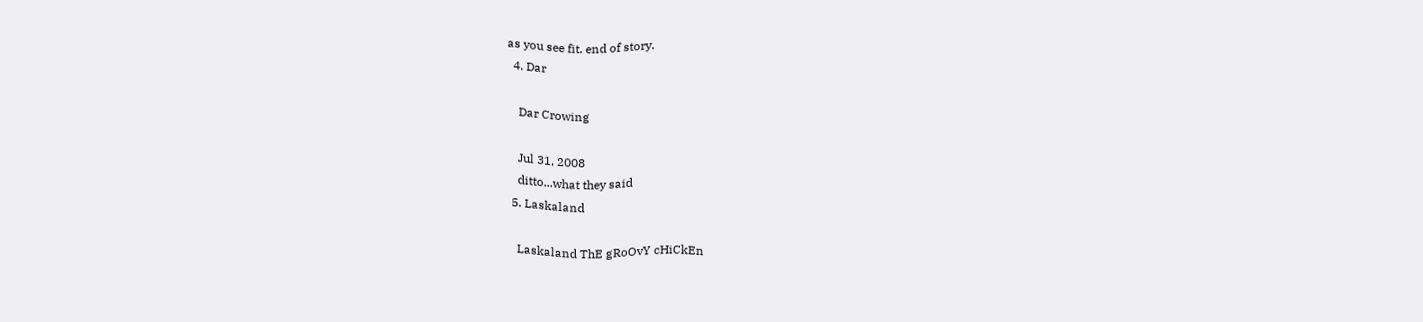as you see fit. end of story.
  4. Dar

    Dar Crowing

    Jul 31, 2008
    ditto...what they said
  5. Laskaland

    Laskaland ThE gRoOvY cHiCkEn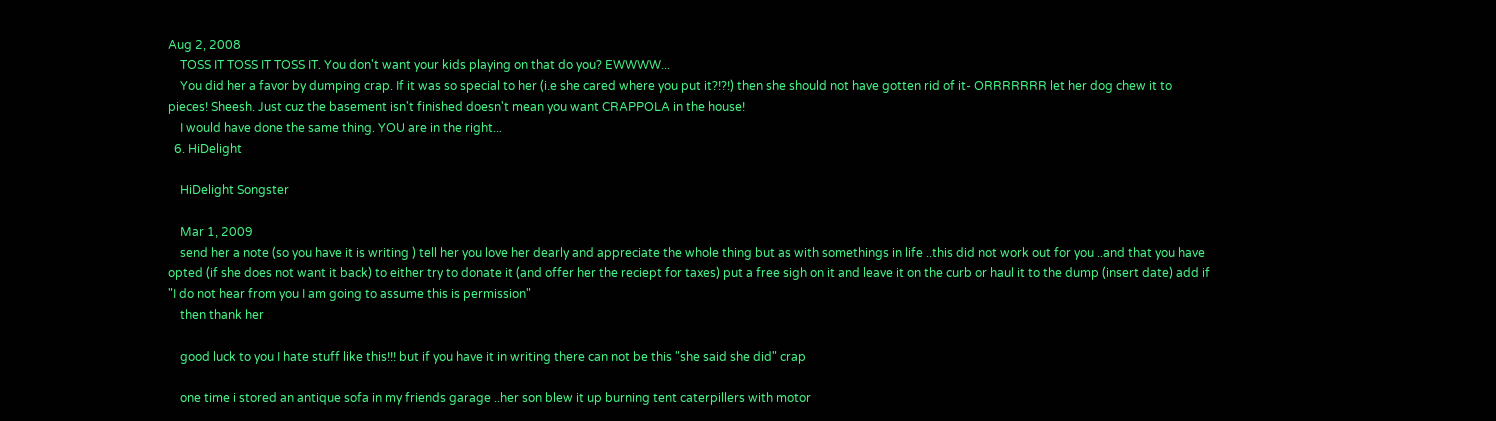Aug 2, 2008
    TOSS IT TOSS IT TOSS IT. You don't want your kids playing on that do you? EWWWW...
    You did her a favor by dumping crap. If it was so special to her (i.e she cared where you put it?!?!) then she should not have gotten rid of it- ORRRRRRR let her dog chew it to pieces! Sheesh. Just cuz the basement isn't finished doesn't mean you want CRAPPOLA in the house!
    I would have done the same thing. YOU are in the right...
  6. HiDelight

    HiDelight Songster

    Mar 1, 2009
    send her a note (so you have it is writing ) tell her you love her dearly and appreciate the whole thing but as with somethings in life ..this did not work out for you ..and that you have opted (if she does not want it back) to either try to donate it (and offer her the reciept for taxes) put a free sigh on it and leave it on the curb or haul it to the dump (insert date) add if "I do not hear from you I am going to assume this is permission"
    then thank her

    good luck to you I hate stuff like this!!! but if you have it in writing there can not be this "she said she did" crap

    one time i stored an antique sofa in my friends garage ..her son blew it up burning tent caterpillers with motor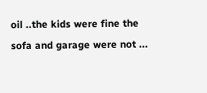oil ..the kids were fine the sofa and garage were not ...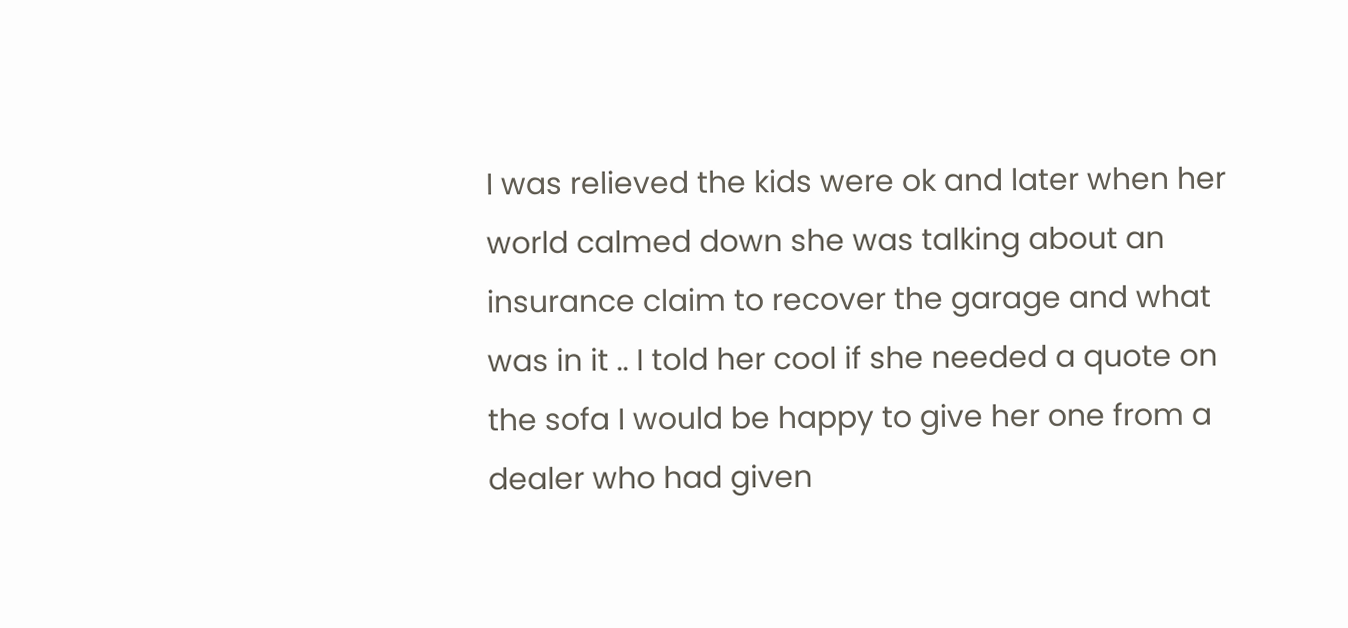I was relieved the kids were ok and later when her world calmed down she was talking about an insurance claim to recover the garage and what was in it .. I told her cool if she needed a quote on the sofa I would be happy to give her one from a dealer who had given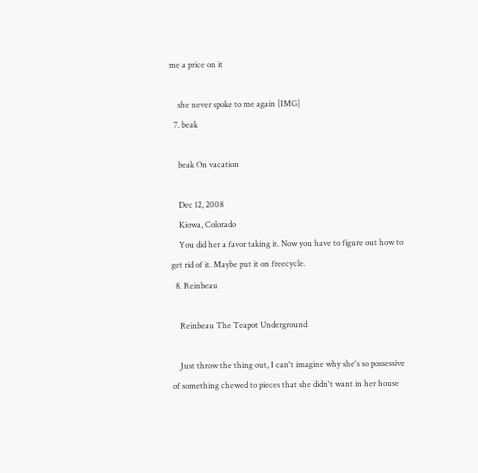me a price on it

    she never spoke to me again [IMG]
  7. beak

    beak On vacation

    Dec 12, 2008
    Kiowa, Colorado
    You did her a favor taking it. Now you have to figure out how to get rid of it. Maybe put it on freecycle.
  8. Reinbeau

    Reinbeau The Teapot Underground

    Just throw the thing out, I can't imagine why she's so possessive of something chewed to pieces that she didn't want in her house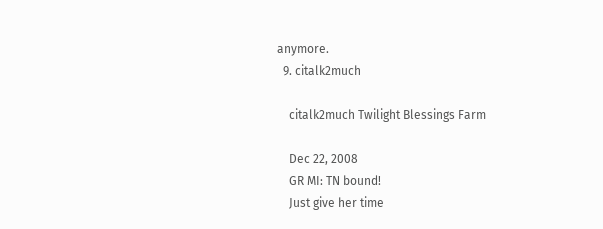anymore.
  9. citalk2much

    citalk2much Twilight Blessings Farm

    Dec 22, 2008
    GR MI: TN bound!
    Just give her time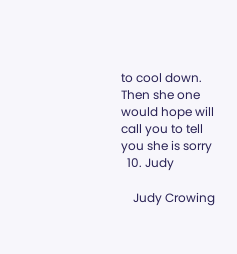to cool down. Then she one would hope will call you to tell you she is sorry
  10. Judy

    Judy Crowing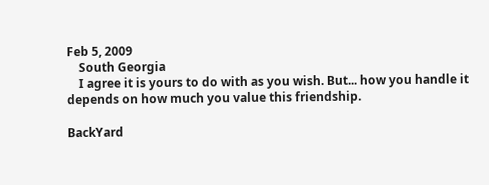Feb 5, 2009
    South Georgia
    I agree it is yours to do with as you wish. But... how you handle it depends on how much you value this friendship.

BackYard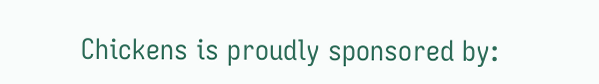Chickens is proudly sponsored by: